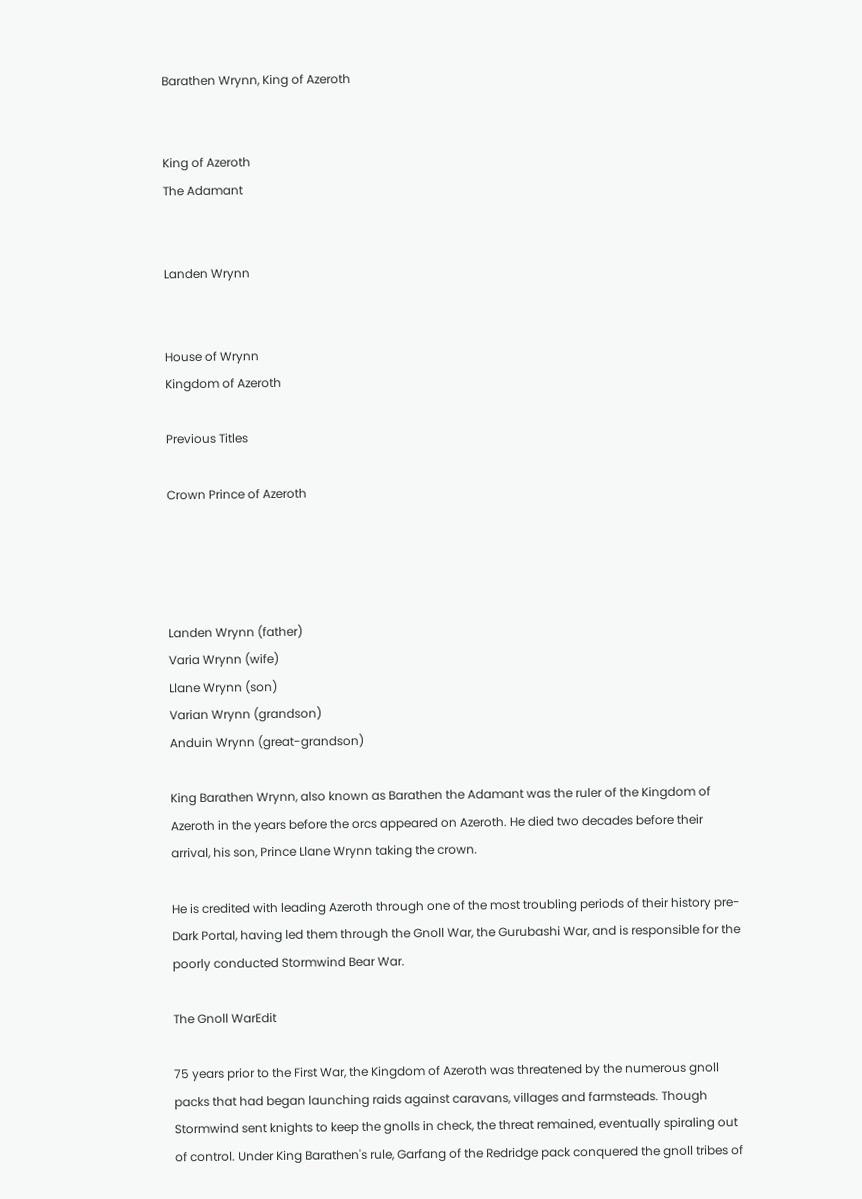Barathen Wrynn, King of Azeroth


King of Azeroth
The Adamant


Landen Wrynn


House of Wrynn
Kingdom of Azeroth

Previous Titles

Crown Prince of Azeroth




Landen Wrynn (father)
Varia Wrynn (wife)
Llane Wrynn (son)
Varian Wrynn (grandson)
Anduin Wrynn (great-grandson)

King Barathen Wrynn, also known as Barathen the Adamant was the ruler of the Kingdom of Azeroth in the years before the orcs appeared on Azeroth. He died two decades before their arrival, his son, Prince Llane Wrynn taking the crown.

He is credited with leading Azeroth through one of the most troubling periods of their history pre-Dark Portal, having led them through the Gnoll War, the Gurubashi War, and is responsible for the poorly conducted Stormwind Bear War.

The Gnoll WarEdit

75 years prior to the First War, the Kingdom of Azeroth was threatened by the numerous gnoll packs that had began launching raids against caravans, villages and farmsteads. Though Stormwind sent knights to keep the gnolls in check, the threat remained, eventually spiraling out of control. Under King Barathen's rule, Garfang of the Redridge pack conquered the gnoll tribes of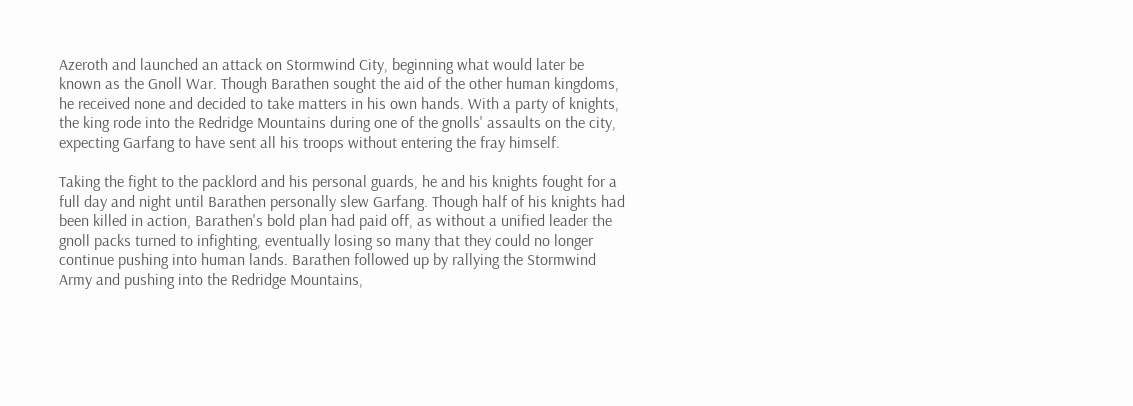Azeroth and launched an attack on Stormwind City, beginning what would later be known as the Gnoll War. Though Barathen sought the aid of the other human kingdoms, he received none and decided to take matters in his own hands. With a party of knights, the king rode into the Redridge Mountains during one of the gnolls' assaults on the city, expecting Garfang to have sent all his troops without entering the fray himself.

Taking the fight to the packlord and his personal guards, he and his knights fought for a full day and night until Barathen personally slew Garfang. Though half of his knights had been killed in action, Barathen's bold plan had paid off, as without a unified leader the gnoll packs turned to infighting, eventually losing so many that they could no longer continue pushing into human lands. Barathen followed up by rallying the Stormwind Army and pushing into the Redridge Mountains,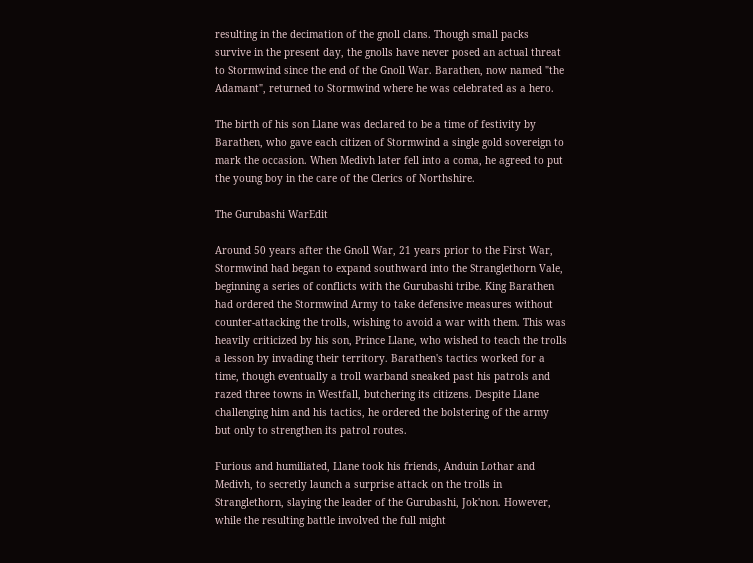resulting in the decimation of the gnoll clans. Though small packs survive in the present day, the gnolls have never posed an actual threat to Stormwind since the end of the Gnoll War. Barathen, now named "the Adamant", returned to Stormwind where he was celebrated as a hero.

The birth of his son Llane was declared to be a time of festivity by Barathen, who gave each citizen of Stormwind a single gold sovereign to mark the occasion. When Medivh later fell into a coma, he agreed to put the young boy in the care of the Clerics of Northshire.

The Gurubashi WarEdit

Around 50 years after the Gnoll War, 21 years prior to the First War, Stormwind had began to expand southward into the Stranglethorn Vale, beginning a series of conflicts with the Gurubashi tribe. King Barathen had ordered the Stormwind Army to take defensive measures without counter-attacking the trolls, wishing to avoid a war with them. This was heavily criticized by his son, Prince Llane, who wished to teach the trolls a lesson by invading their territory. Barathen's tactics worked for a time, though eventually a troll warband sneaked past his patrols and razed three towns in Westfall, butchering its citizens. Despite Llane challenging him and his tactics, he ordered the bolstering of the army but only to strengthen its patrol routes.

Furious and humiliated, Llane took his friends, Anduin Lothar and Medivh, to secretly launch a surprise attack on the trolls in Stranglethorn, slaying the leader of the Gurubashi, Jok'non. However, while the resulting battle involved the full might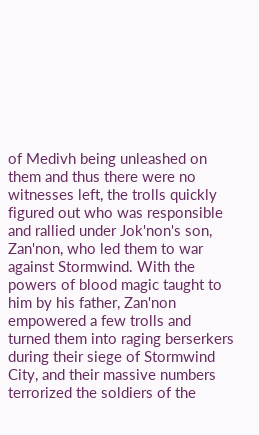of Medivh being unleashed on them and thus there were no witnesses left, the trolls quickly figured out who was responsible and rallied under Jok'non's son, Zan'non, who led them to war against Stormwind. With the powers of blood magic taught to him by his father, Zan'non empowered a few trolls and turned them into raging berserkers during their siege of Stormwind City, and their massive numbers terrorized the soldiers of the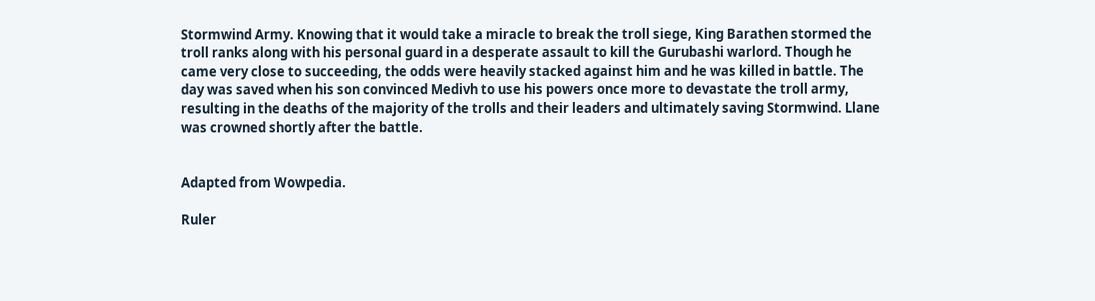Stormwind Army. Knowing that it would take a miracle to break the troll siege, King Barathen stormed the troll ranks along with his personal guard in a desperate assault to kill the Gurubashi warlord. Though he came very close to succeeding, the odds were heavily stacked against him and he was killed in battle. The day was saved when his son convinced Medivh to use his powers once more to devastate the troll army, resulting in the deaths of the majority of the trolls and their leaders and ultimately saving Stormwind. Llane was crowned shortly after the battle.


Adapted from Wowpedia.

Ruler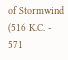of Stormwind (516 K.C. - 571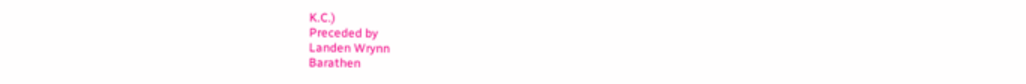K.C.)
Preceded by
Landen Wrynn
Barathen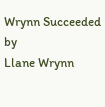Wrynn Succeeded by
Llane Wrynn